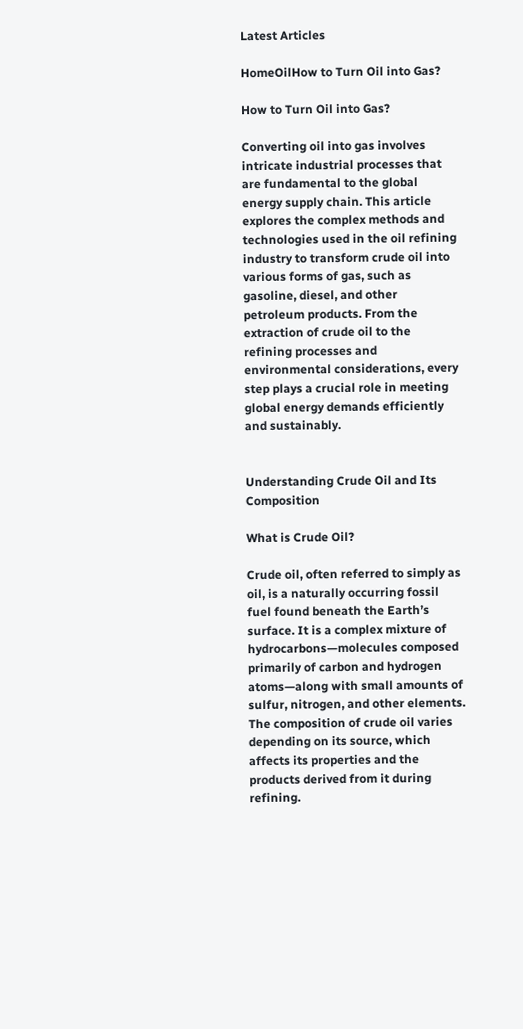Latest Articles

HomeOilHow to Turn Oil into Gas?

How to Turn Oil into Gas?

Converting oil into gas involves intricate industrial processes that are fundamental to the global energy supply chain. This article explores the complex methods and technologies used in the oil refining industry to transform crude oil into various forms of gas, such as gasoline, diesel, and other petroleum products. From the extraction of crude oil to the refining processes and environmental considerations, every step plays a crucial role in meeting global energy demands efficiently and sustainably.


Understanding Crude Oil and Its Composition

What is Crude Oil?

Crude oil, often referred to simply as oil, is a naturally occurring fossil fuel found beneath the Earth’s surface. It is a complex mixture of hydrocarbons—molecules composed primarily of carbon and hydrogen atoms—along with small amounts of sulfur, nitrogen, and other elements. The composition of crude oil varies depending on its source, which affects its properties and the products derived from it during refining.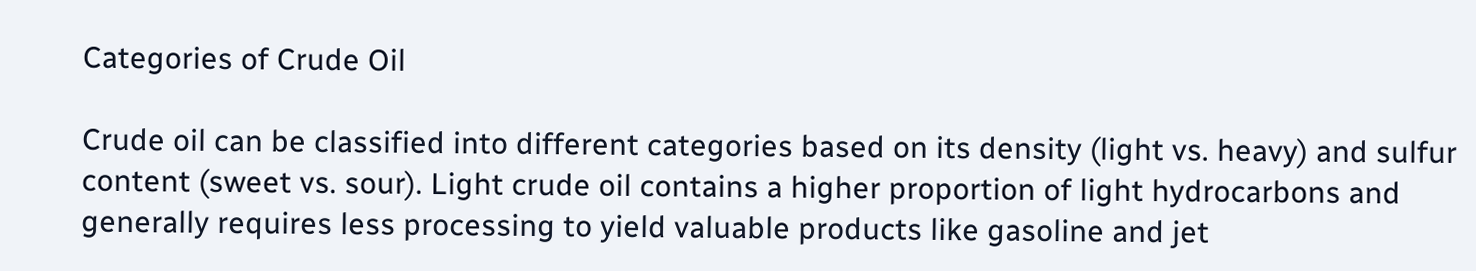Categories of Crude Oil

Crude oil can be classified into different categories based on its density (light vs. heavy) and sulfur content (sweet vs. sour). Light crude oil contains a higher proportion of light hydrocarbons and generally requires less processing to yield valuable products like gasoline and jet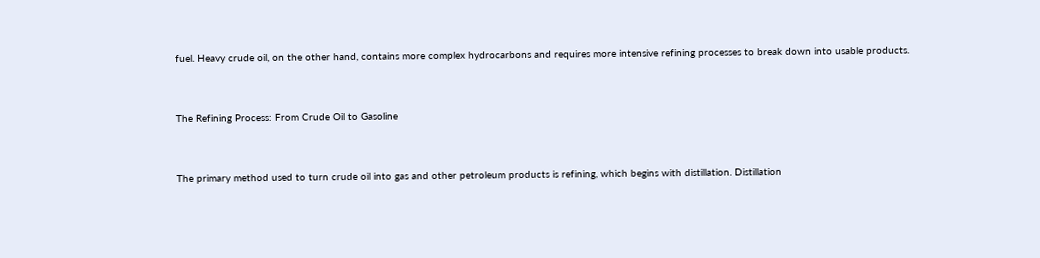fuel. Heavy crude oil, on the other hand, contains more complex hydrocarbons and requires more intensive refining processes to break down into usable products.


The Refining Process: From Crude Oil to Gasoline


The primary method used to turn crude oil into gas and other petroleum products is refining, which begins with distillation. Distillation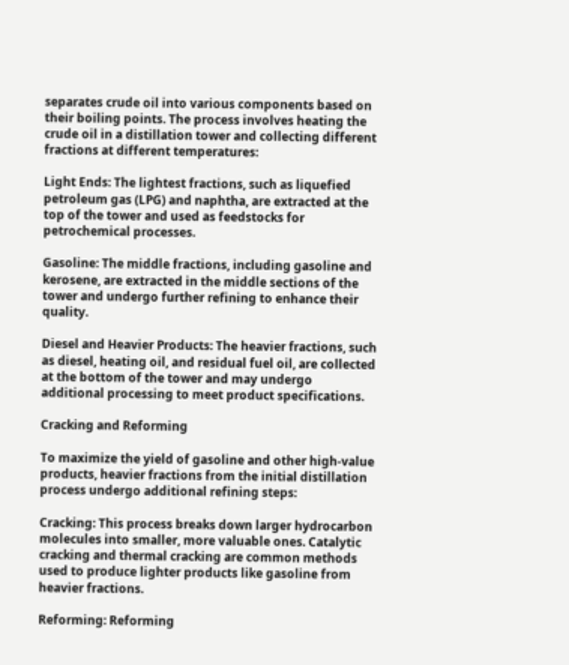separates crude oil into various components based on their boiling points. The process involves heating the crude oil in a distillation tower and collecting different fractions at different temperatures:

Light Ends: The lightest fractions, such as liquefied petroleum gas (LPG) and naphtha, are extracted at the top of the tower and used as feedstocks for petrochemical processes.

Gasoline: The middle fractions, including gasoline and kerosene, are extracted in the middle sections of the tower and undergo further refining to enhance their quality.

Diesel and Heavier Products: The heavier fractions, such as diesel, heating oil, and residual fuel oil, are collected at the bottom of the tower and may undergo additional processing to meet product specifications.

Cracking and Reforming

To maximize the yield of gasoline and other high-value products, heavier fractions from the initial distillation process undergo additional refining steps:

Cracking: This process breaks down larger hydrocarbon molecules into smaller, more valuable ones. Catalytic cracking and thermal cracking are common methods used to produce lighter products like gasoline from heavier fractions.

Reforming: Reforming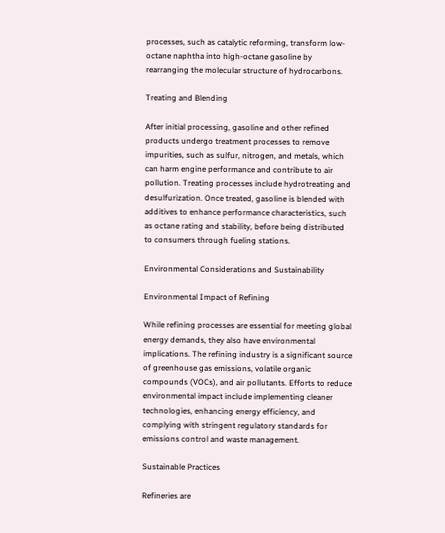processes, such as catalytic reforming, transform low-octane naphtha into high-octane gasoline by rearranging the molecular structure of hydrocarbons.

Treating and Blending

After initial processing, gasoline and other refined products undergo treatment processes to remove impurities, such as sulfur, nitrogen, and metals, which can harm engine performance and contribute to air pollution. Treating processes include hydrotreating and desulfurization. Once treated, gasoline is blended with additives to enhance performance characteristics, such as octane rating and stability, before being distributed to consumers through fueling stations.

Environmental Considerations and Sustainability

Environmental Impact of Refining

While refining processes are essential for meeting global energy demands, they also have environmental implications. The refining industry is a significant source of greenhouse gas emissions, volatile organic compounds (VOCs), and air pollutants. Efforts to reduce environmental impact include implementing cleaner technologies, enhancing energy efficiency, and complying with stringent regulatory standards for emissions control and waste management.

Sustainable Practices

Refineries are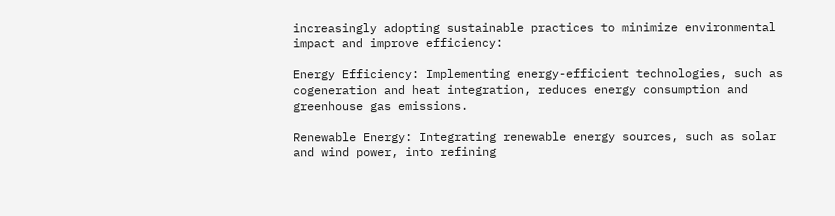increasingly adopting sustainable practices to minimize environmental impact and improve efficiency:

Energy Efficiency: Implementing energy-efficient technologies, such as cogeneration and heat integration, reduces energy consumption and greenhouse gas emissions.

Renewable Energy: Integrating renewable energy sources, such as solar and wind power, into refining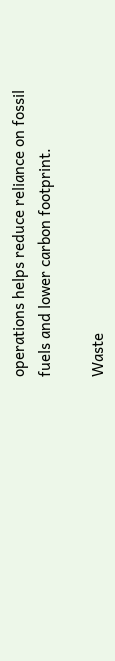operations helps reduce reliance on fossil fuels and lower carbon footprint.

Waste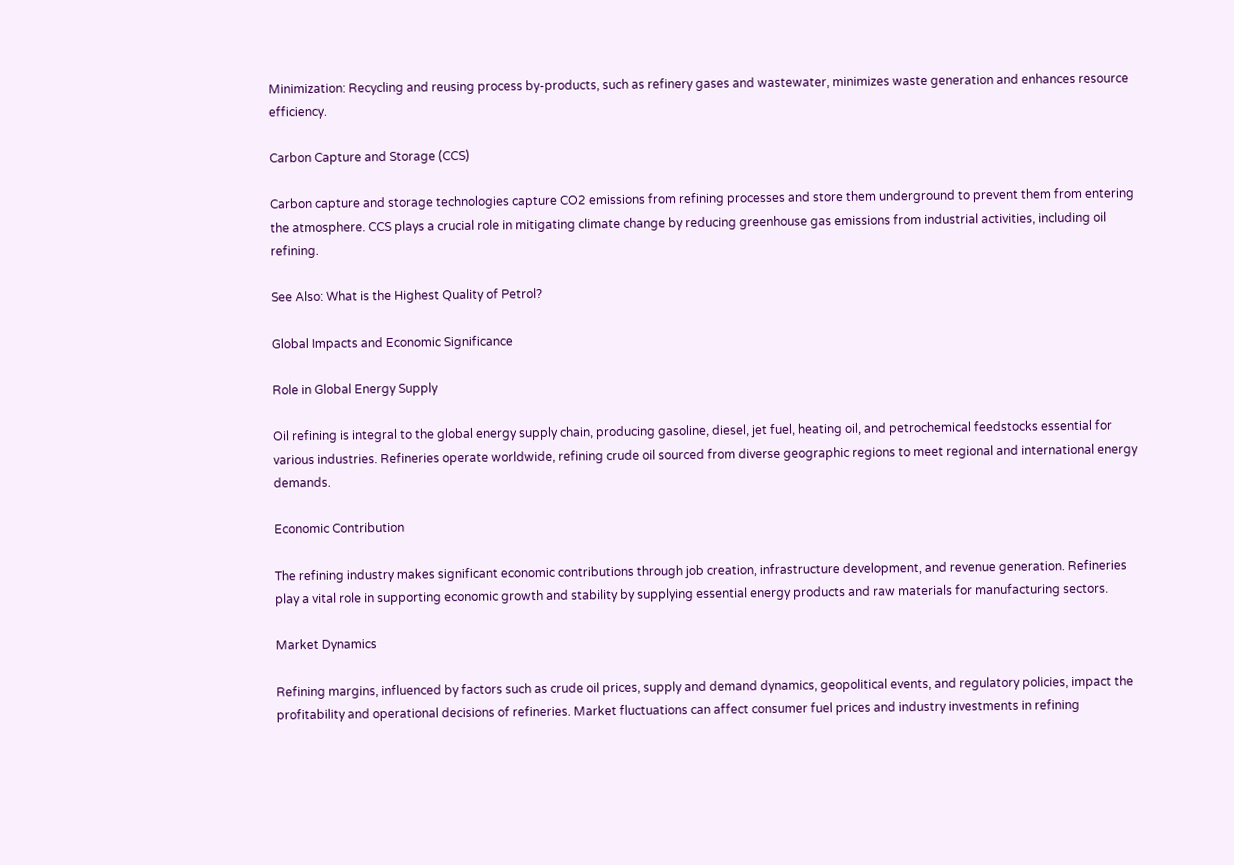Minimization: Recycling and reusing process by-products, such as refinery gases and wastewater, minimizes waste generation and enhances resource efficiency.

Carbon Capture and Storage (CCS)

Carbon capture and storage technologies capture CO2 emissions from refining processes and store them underground to prevent them from entering the atmosphere. CCS plays a crucial role in mitigating climate change by reducing greenhouse gas emissions from industrial activities, including oil refining.

See Also: What is the Highest Quality of Petrol?

Global Impacts and Economic Significance

Role in Global Energy Supply

Oil refining is integral to the global energy supply chain, producing gasoline, diesel, jet fuel, heating oil, and petrochemical feedstocks essential for various industries. Refineries operate worldwide, refining crude oil sourced from diverse geographic regions to meet regional and international energy demands.

Economic Contribution

The refining industry makes significant economic contributions through job creation, infrastructure development, and revenue generation. Refineries play a vital role in supporting economic growth and stability by supplying essential energy products and raw materials for manufacturing sectors.

Market Dynamics

Refining margins, influenced by factors such as crude oil prices, supply and demand dynamics, geopolitical events, and regulatory policies, impact the profitability and operational decisions of refineries. Market fluctuations can affect consumer fuel prices and industry investments in refining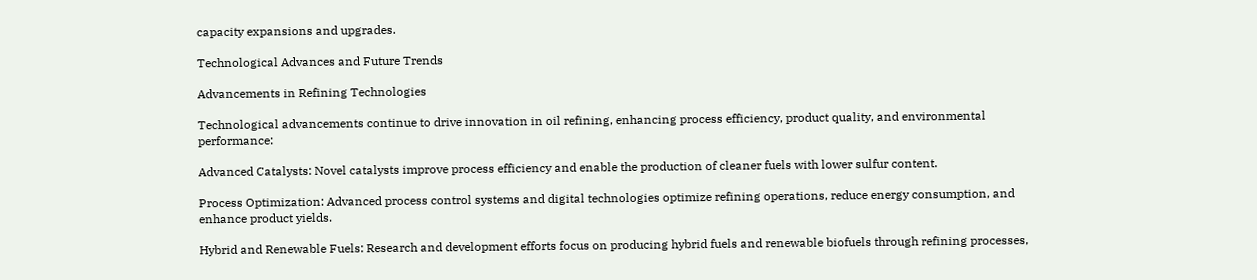capacity expansions and upgrades.

Technological Advances and Future Trends

Advancements in Refining Technologies

Technological advancements continue to drive innovation in oil refining, enhancing process efficiency, product quality, and environmental performance:

Advanced Catalysts: Novel catalysts improve process efficiency and enable the production of cleaner fuels with lower sulfur content.

Process Optimization: Advanced process control systems and digital technologies optimize refining operations, reduce energy consumption, and enhance product yields.

Hybrid and Renewable Fuels: Research and development efforts focus on producing hybrid fuels and renewable biofuels through refining processes,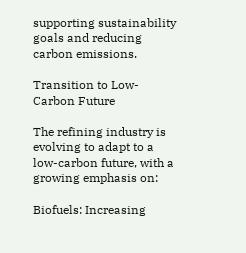supporting sustainability goals and reducing carbon emissions.

Transition to Low-Carbon Future

The refining industry is evolving to adapt to a low-carbon future, with a growing emphasis on:

Biofuels: Increasing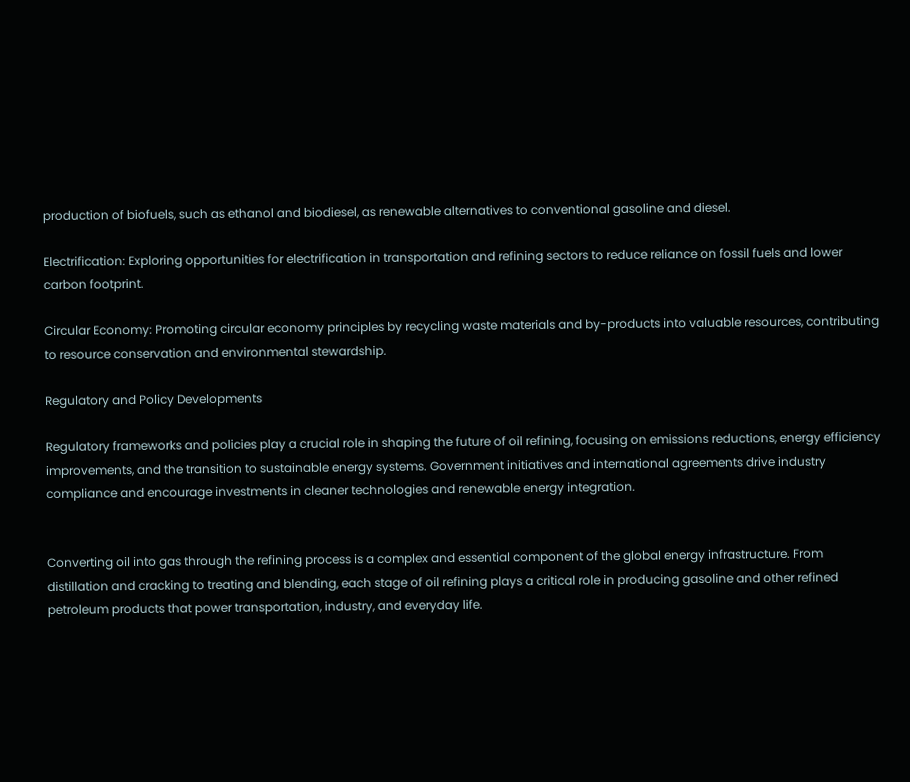production of biofuels, such as ethanol and biodiesel, as renewable alternatives to conventional gasoline and diesel.

Electrification: Exploring opportunities for electrification in transportation and refining sectors to reduce reliance on fossil fuels and lower carbon footprint.

Circular Economy: Promoting circular economy principles by recycling waste materials and by-products into valuable resources, contributing to resource conservation and environmental stewardship.

Regulatory and Policy Developments

Regulatory frameworks and policies play a crucial role in shaping the future of oil refining, focusing on emissions reductions, energy efficiency improvements, and the transition to sustainable energy systems. Government initiatives and international agreements drive industry compliance and encourage investments in cleaner technologies and renewable energy integration.


Converting oil into gas through the refining process is a complex and essential component of the global energy infrastructure. From distillation and cracking to treating and blending, each stage of oil refining plays a critical role in producing gasoline and other refined petroleum products that power transportation, industry, and everyday life.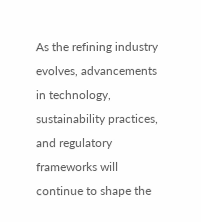As the refining industry evolves, advancements in technology, sustainability practices, and regulatory frameworks will continue to shape the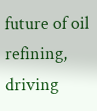future of oil refining, driving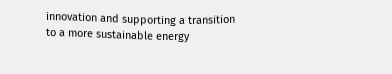innovation and supporting a transition to a more sustainable energy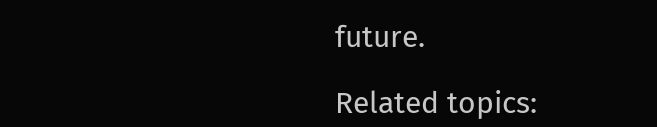future.

Related topics: